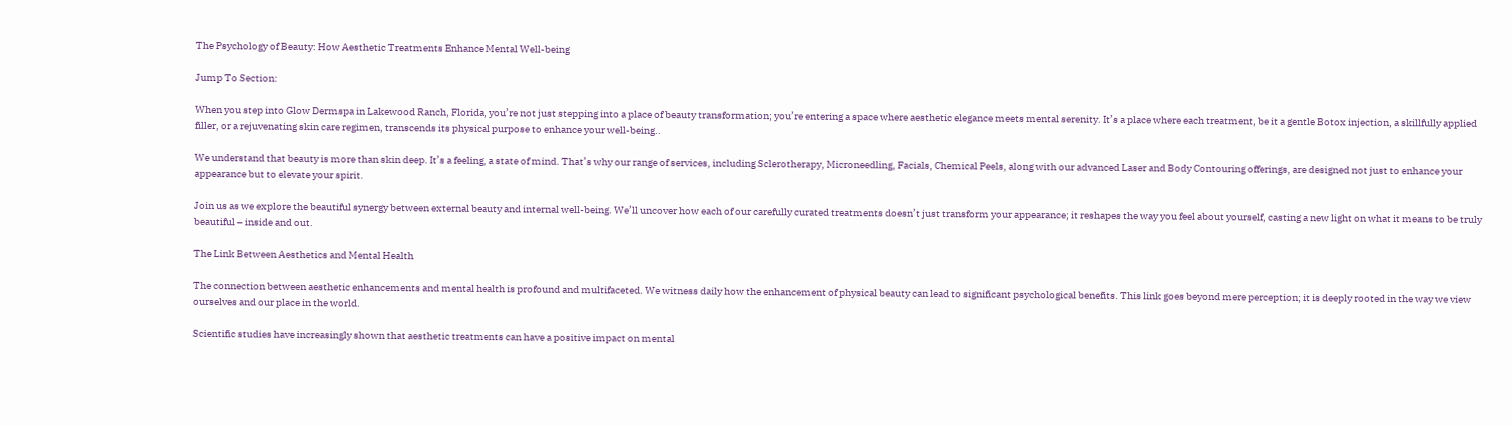The Psychology of Beauty: How Aesthetic Treatments Enhance Mental Well-being

Jump To Section:

When you step into Glow Dermspa in Lakewood Ranch, Florida, you’re not just stepping into a place of beauty transformation; you’re entering a space where aesthetic elegance meets mental serenity. It’s a place where each treatment, be it a gentle Botox injection, a skillfully applied filler, or a rejuvenating skin care regimen, transcends its physical purpose to enhance your well-being..

We understand that beauty is more than skin deep. It’s a feeling, a state of mind. That’s why our range of services, including Sclerotherapy, Microneedling, Facials, Chemical Peels, along with our advanced Laser and Body Contouring offerings, are designed not just to enhance your appearance but to elevate your spirit.

Join us as we explore the beautiful synergy between external beauty and internal well-being. We’ll uncover how each of our carefully curated treatments doesn’t just transform your appearance; it reshapes the way you feel about yourself, casting a new light on what it means to be truly beautiful – inside and out.

The Link Between Aesthetics and Mental Health

The connection between aesthetic enhancements and mental health is profound and multifaceted. We witness daily how the enhancement of physical beauty can lead to significant psychological benefits. This link goes beyond mere perception; it is deeply rooted in the way we view ourselves and our place in the world.

Scientific studies have increasingly shown that aesthetic treatments can have a positive impact on mental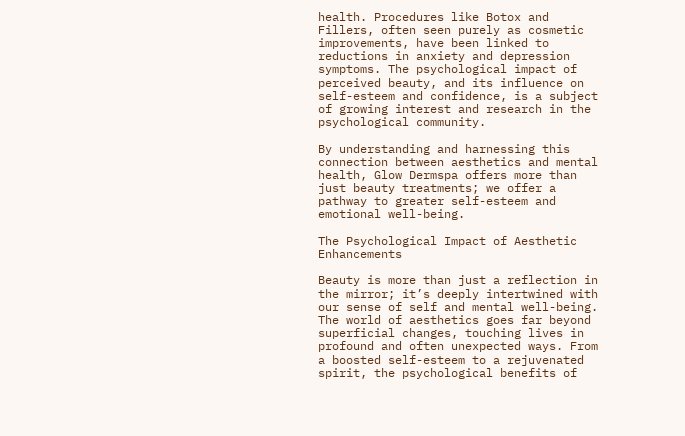health. Procedures like Botox and Fillers, often seen purely as cosmetic improvements, have been linked to reductions in anxiety and depression symptoms. The psychological impact of perceived beauty, and its influence on self-esteem and confidence, is a subject of growing interest and research in the psychological community.

By understanding and harnessing this connection between aesthetics and mental health, Glow Dermspa offers more than just beauty treatments; we offer a pathway to greater self-esteem and emotional well-being.

The Psychological Impact of Aesthetic Enhancements

Beauty is more than just a reflection in the mirror; it’s deeply intertwined with our sense of self and mental well-being. The world of aesthetics goes far beyond superficial changes, touching lives in profound and often unexpected ways. From a boosted self-esteem to a rejuvenated spirit, the psychological benefits of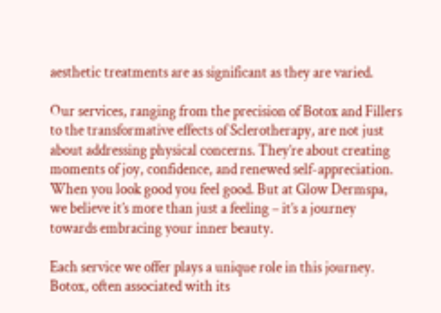aesthetic treatments are as significant as they are varied.

Our services, ranging from the precision of Botox and Fillers to the transformative effects of Sclerotherapy, are not just about addressing physical concerns. They’re about creating moments of joy, confidence, and renewed self-appreciation. When you look good you feel good. But at Glow Dermspa, we believe it’s more than just a feeling – it’s a journey towards embracing your inner beauty.

Each service we offer plays a unique role in this journey. Botox, often associated with its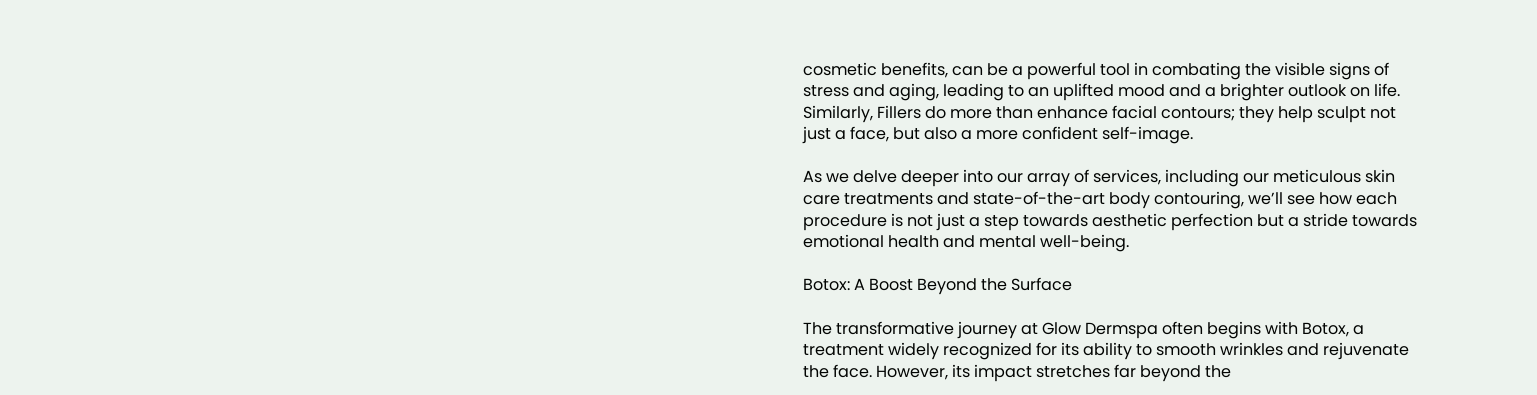cosmetic benefits, can be a powerful tool in combating the visible signs of stress and aging, leading to an uplifted mood and a brighter outlook on life. Similarly, Fillers do more than enhance facial contours; they help sculpt not just a face, but also a more confident self-image.

As we delve deeper into our array of services, including our meticulous skin care treatments and state-of-the-art body contouring, we’ll see how each procedure is not just a step towards aesthetic perfection but a stride towards emotional health and mental well-being.

Botox: A Boost Beyond the Surface

The transformative journey at Glow Dermspa often begins with Botox, a treatment widely recognized for its ability to smooth wrinkles and rejuvenate the face. However, its impact stretches far beyond the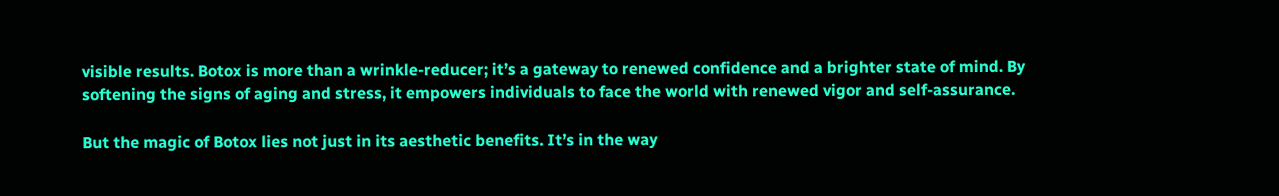visible results. Botox is more than a wrinkle-reducer; it’s a gateway to renewed confidence and a brighter state of mind. By softening the signs of aging and stress, it empowers individuals to face the world with renewed vigor and self-assurance.

But the magic of Botox lies not just in its aesthetic benefits. It’s in the way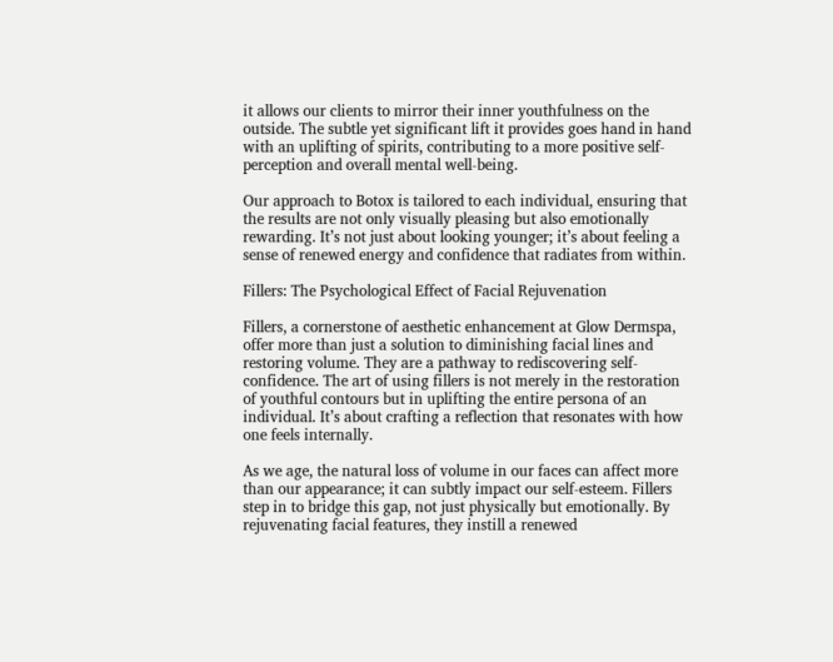it allows our clients to mirror their inner youthfulness on the outside. The subtle yet significant lift it provides goes hand in hand with an uplifting of spirits, contributing to a more positive self-perception and overall mental well-being.

Our approach to Botox is tailored to each individual, ensuring that the results are not only visually pleasing but also emotionally rewarding. It’s not just about looking younger; it’s about feeling a sense of renewed energy and confidence that radiates from within.

Fillers: The Psychological Effect of Facial Rejuvenation

Fillers, a cornerstone of aesthetic enhancement at Glow Dermspa, offer more than just a solution to diminishing facial lines and restoring volume. They are a pathway to rediscovering self-confidence. The art of using fillers is not merely in the restoration of youthful contours but in uplifting the entire persona of an individual. It’s about crafting a reflection that resonates with how one feels internally.

As we age, the natural loss of volume in our faces can affect more than our appearance; it can subtly impact our self-esteem. Fillers step in to bridge this gap, not just physically but emotionally. By rejuvenating facial features, they instill a renewed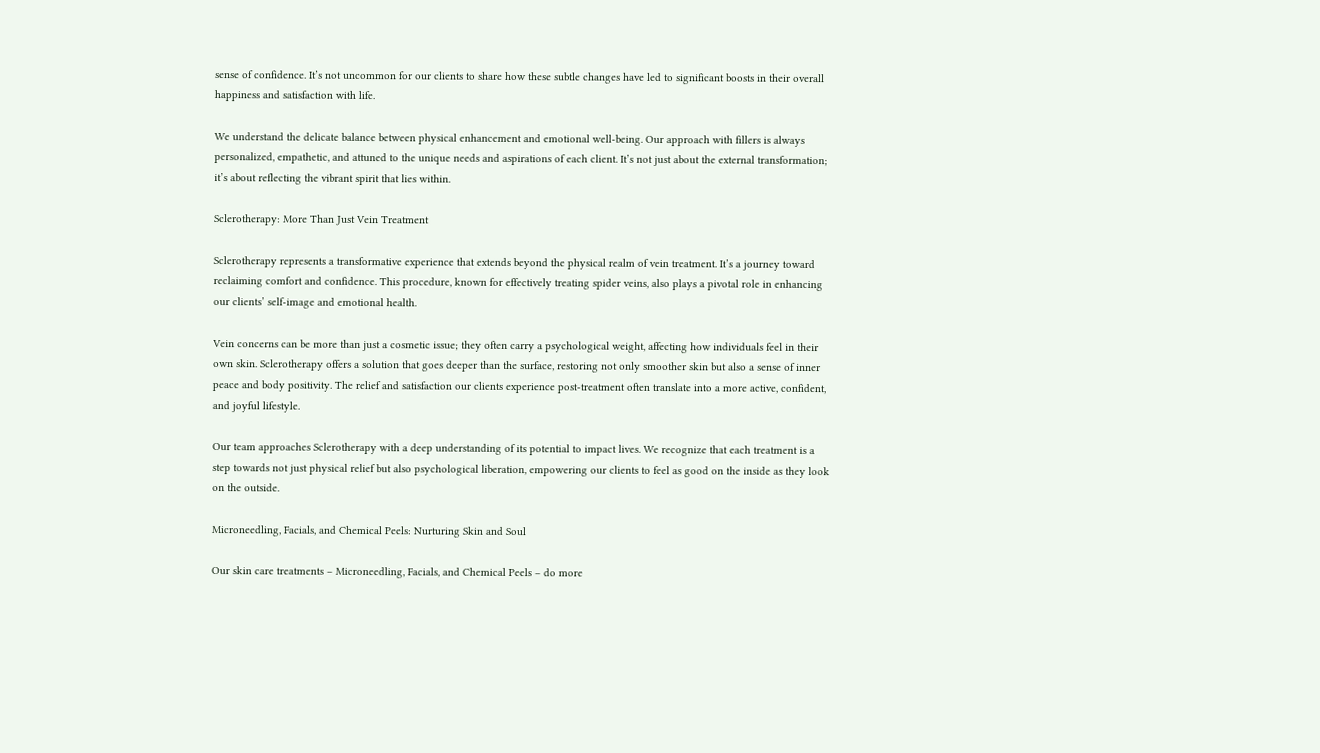sense of confidence. It’s not uncommon for our clients to share how these subtle changes have led to significant boosts in their overall happiness and satisfaction with life.

We understand the delicate balance between physical enhancement and emotional well-being. Our approach with fillers is always personalized, empathetic, and attuned to the unique needs and aspirations of each client. It’s not just about the external transformation; it’s about reflecting the vibrant spirit that lies within.

Sclerotherapy: More Than Just Vein Treatment

Sclerotherapy represents a transformative experience that extends beyond the physical realm of vein treatment. It’s a journey toward reclaiming comfort and confidence. This procedure, known for effectively treating spider veins, also plays a pivotal role in enhancing our clients’ self-image and emotional health.

Vein concerns can be more than just a cosmetic issue; they often carry a psychological weight, affecting how individuals feel in their own skin. Sclerotherapy offers a solution that goes deeper than the surface, restoring not only smoother skin but also a sense of inner peace and body positivity. The relief and satisfaction our clients experience post-treatment often translate into a more active, confident, and joyful lifestyle.

Our team approaches Sclerotherapy with a deep understanding of its potential to impact lives. We recognize that each treatment is a step towards not just physical relief but also psychological liberation, empowering our clients to feel as good on the inside as they look on the outside.

Microneedling, Facials, and Chemical Peels: Nurturing Skin and Soul

Our skin care treatments – Microneedling, Facials, and Chemical Peels – do more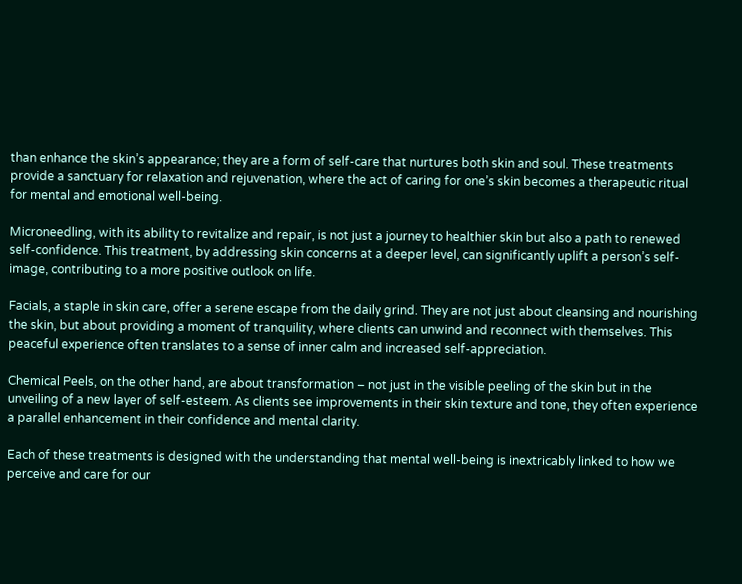than enhance the skin’s appearance; they are a form of self-care that nurtures both skin and soul. These treatments provide a sanctuary for relaxation and rejuvenation, where the act of caring for one’s skin becomes a therapeutic ritual for mental and emotional well-being.

Microneedling, with its ability to revitalize and repair, is not just a journey to healthier skin but also a path to renewed self-confidence. This treatment, by addressing skin concerns at a deeper level, can significantly uplift a person’s self-image, contributing to a more positive outlook on life.

Facials, a staple in skin care, offer a serene escape from the daily grind. They are not just about cleansing and nourishing the skin, but about providing a moment of tranquility, where clients can unwind and reconnect with themselves. This peaceful experience often translates to a sense of inner calm and increased self-appreciation.

Chemical Peels, on the other hand, are about transformation – not just in the visible peeling of the skin but in the unveiling of a new layer of self-esteem. As clients see improvements in their skin texture and tone, they often experience a parallel enhancement in their confidence and mental clarity.

Each of these treatments is designed with the understanding that mental well-being is inextricably linked to how we perceive and care for our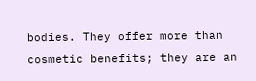bodies. They offer more than cosmetic benefits; they are an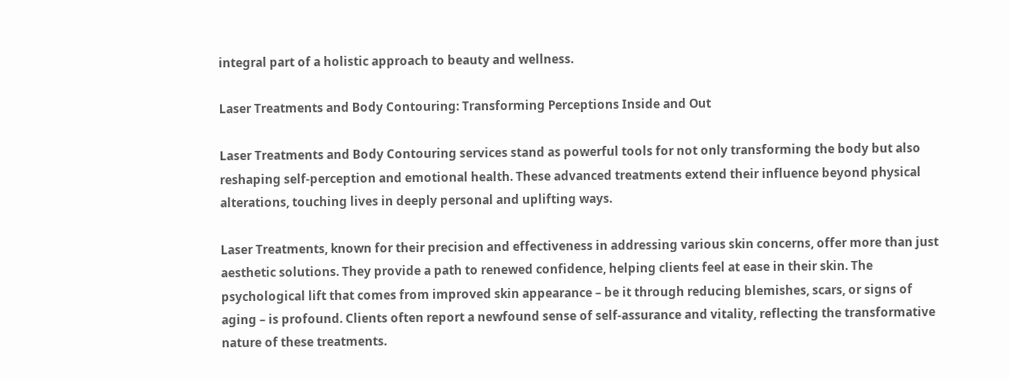integral part of a holistic approach to beauty and wellness.

Laser Treatments and Body Contouring: Transforming Perceptions Inside and Out

Laser Treatments and Body Contouring services stand as powerful tools for not only transforming the body but also reshaping self-perception and emotional health. These advanced treatments extend their influence beyond physical alterations, touching lives in deeply personal and uplifting ways.

Laser Treatments, known for their precision and effectiveness in addressing various skin concerns, offer more than just aesthetic solutions. They provide a path to renewed confidence, helping clients feel at ease in their skin. The psychological lift that comes from improved skin appearance – be it through reducing blemishes, scars, or signs of aging – is profound. Clients often report a newfound sense of self-assurance and vitality, reflecting the transformative nature of these treatments.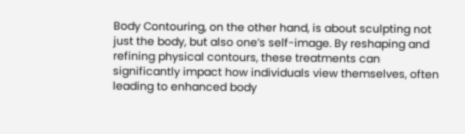Body Contouring, on the other hand, is about sculpting not just the body, but also one’s self-image. By reshaping and refining physical contours, these treatments can significantly impact how individuals view themselves, often leading to enhanced body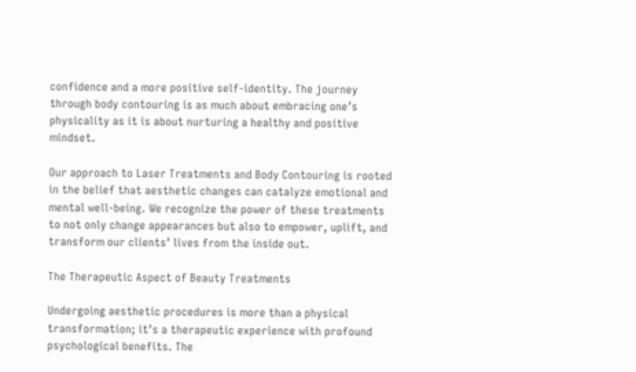confidence and a more positive self-identity. The journey through body contouring is as much about embracing one’s physicality as it is about nurturing a healthy and positive mindset.

Our approach to Laser Treatments and Body Contouring is rooted in the belief that aesthetic changes can catalyze emotional and mental well-being. We recognize the power of these treatments to not only change appearances but also to empower, uplift, and transform our clients’ lives from the inside out.

The Therapeutic Aspect of Beauty Treatments

Undergoing aesthetic procedures is more than a physical transformation; it’s a therapeutic experience with profound psychological benefits. The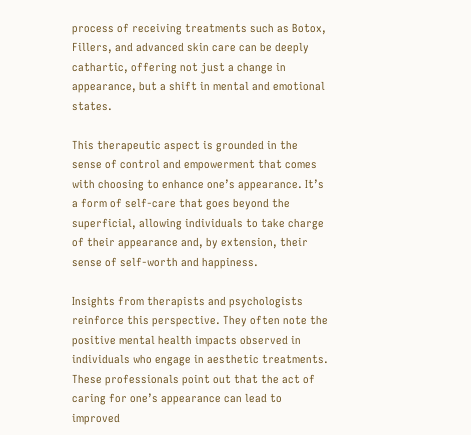process of receiving treatments such as Botox, Fillers, and advanced skin care can be deeply cathartic, offering not just a change in appearance, but a shift in mental and emotional states.

This therapeutic aspect is grounded in the sense of control and empowerment that comes with choosing to enhance one’s appearance. It’s a form of self-care that goes beyond the superficial, allowing individuals to take charge of their appearance and, by extension, their sense of self-worth and happiness.

Insights from therapists and psychologists reinforce this perspective. They often note the positive mental health impacts observed in individuals who engage in aesthetic treatments. These professionals point out that the act of caring for one’s appearance can lead to improved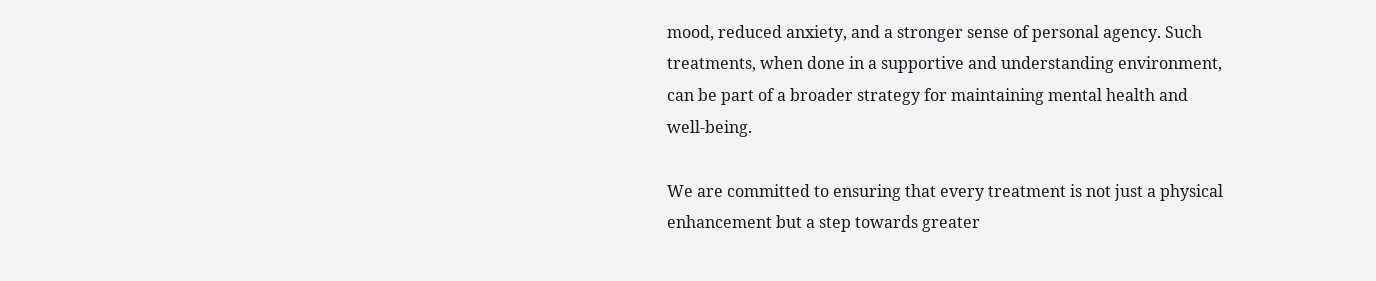mood, reduced anxiety, and a stronger sense of personal agency. Such treatments, when done in a supportive and understanding environment, can be part of a broader strategy for maintaining mental health and well-being.

We are committed to ensuring that every treatment is not just a physical enhancement but a step towards greater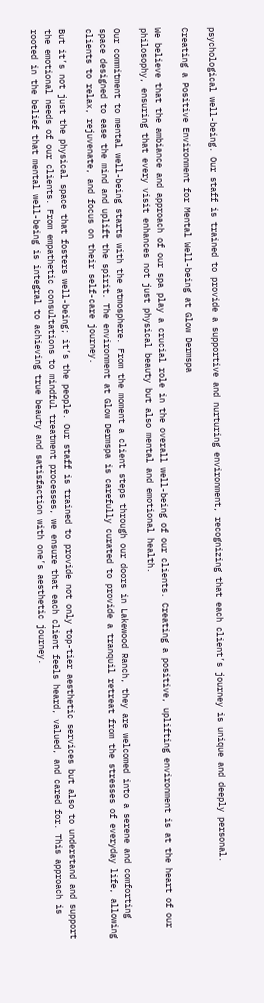psychological well-being. Our staff is trained to provide a supportive and nurturing environment, recognizing that each client’s journey is unique and deeply personal.

Creating a Positive Environment for Mental Well-being at Glow Dermspa

We believe that the ambiance and approach of our spa play a crucial role in the overall well-being of our clients. Creating a positive, uplifting environment is at the heart of our philosophy, ensuring that every visit enhances not just physical beauty but also mental and emotional health.

Our commitment to mental well-being starts with the atmosphere. From the moment a client steps through our doors in Lakewood Ranch, they are welcomed into a serene and comforting space designed to ease the mind and uplift the spirit. The environment at Glow Dermspa is carefully curated to provide a tranquil retreat from the stresses of everyday life, allowing clients to relax, rejuvenate, and focus on their self-care journey.

But it’s not just the physical space that fosters well-being; it’s the people. Our staff is trained to provide not only top-tier aesthetic services but also to understand and support the emotional needs of our clients. From empathetic consultations to mindful treatment processes, we ensure that each client feels heard, valued, and cared for. This approach is rooted in the belief that mental well-being is integral to achieving true beauty and satisfaction with one’s aesthetic journey.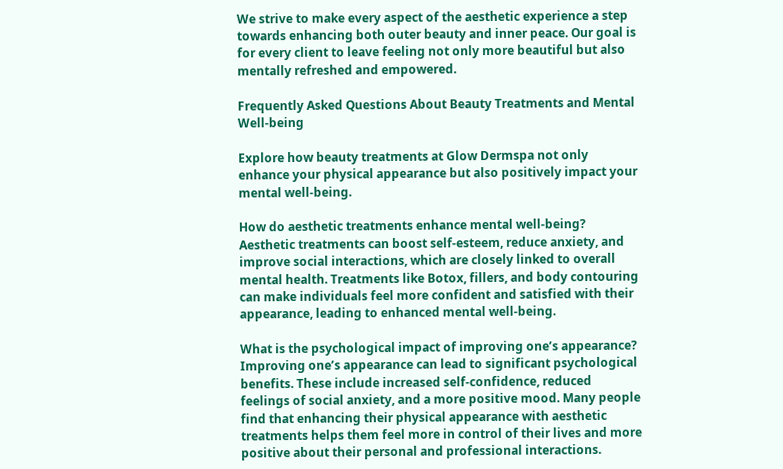We strive to make every aspect of the aesthetic experience a step towards enhancing both outer beauty and inner peace. Our goal is for every client to leave feeling not only more beautiful but also mentally refreshed and empowered.

Frequently Asked Questions About Beauty Treatments and Mental Well-being

Explore how beauty treatments at Glow Dermspa not only enhance your physical appearance but also positively impact your mental well-being.

How do aesthetic treatments enhance mental well-being?
Aesthetic treatments can boost self-esteem, reduce anxiety, and improve social interactions, which are closely linked to overall mental health. Treatments like Botox, fillers, and body contouring can make individuals feel more confident and satisfied with their appearance, leading to enhanced mental well-being.

What is the psychological impact of improving one’s appearance?
Improving one’s appearance can lead to significant psychological benefits. These include increased self-confidence, reduced feelings of social anxiety, and a more positive mood. Many people find that enhancing their physical appearance with aesthetic treatments helps them feel more in control of their lives and more positive about their personal and professional interactions.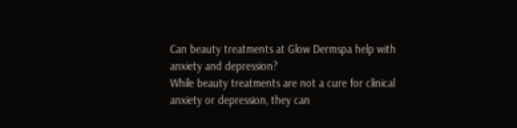Can beauty treatments at Glow Dermspa help with anxiety and depression?
While beauty treatments are not a cure for clinical anxiety or depression, they can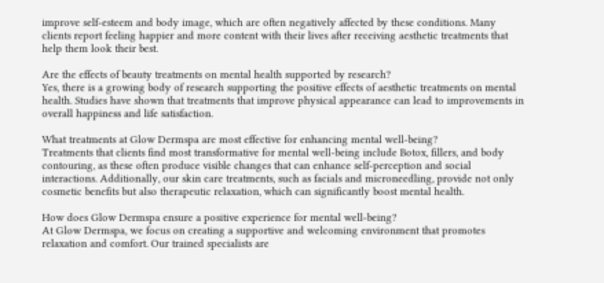improve self-esteem and body image, which are often negatively affected by these conditions. Many clients report feeling happier and more content with their lives after receiving aesthetic treatments that help them look their best.

Are the effects of beauty treatments on mental health supported by research?
Yes, there is a growing body of research supporting the positive effects of aesthetic treatments on mental health. Studies have shown that treatments that improve physical appearance can lead to improvements in overall happiness and life satisfaction.

What treatments at Glow Dermspa are most effective for enhancing mental well-being?
Treatments that clients find most transformative for mental well-being include Botox, fillers, and body contouring, as these often produce visible changes that can enhance self-perception and social interactions. Additionally, our skin care treatments, such as facials and microneedling, provide not only cosmetic benefits but also therapeutic relaxation, which can significantly boost mental health.

How does Glow Dermspa ensure a positive experience for mental well-being?
At Glow Dermspa, we focus on creating a supportive and welcoming environment that promotes relaxation and comfort. Our trained specialists are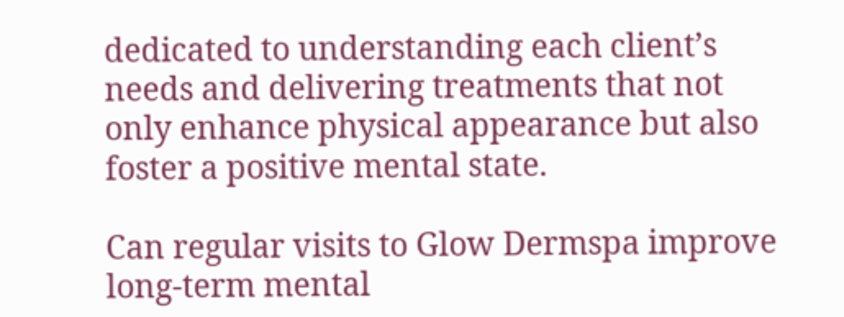dedicated to understanding each client’s needs and delivering treatments that not only enhance physical appearance but also foster a positive mental state.

Can regular visits to Glow Dermspa improve long-term mental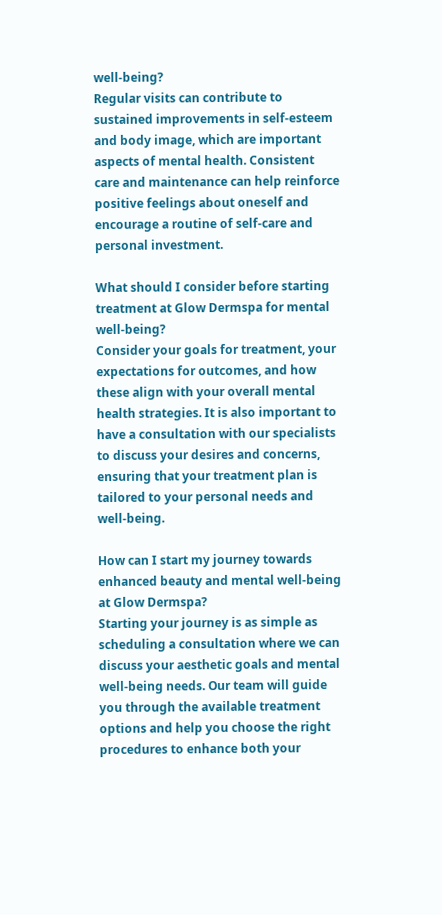well-being?
Regular visits can contribute to sustained improvements in self-esteem and body image, which are important aspects of mental health. Consistent care and maintenance can help reinforce positive feelings about oneself and encourage a routine of self-care and personal investment.

What should I consider before starting treatment at Glow Dermspa for mental well-being?
Consider your goals for treatment, your expectations for outcomes, and how these align with your overall mental health strategies. It is also important to have a consultation with our specialists to discuss your desires and concerns, ensuring that your treatment plan is tailored to your personal needs and well-being.

How can I start my journey towards enhanced beauty and mental well-being at Glow Dermspa?
Starting your journey is as simple as scheduling a consultation where we can discuss your aesthetic goals and mental well-being needs. Our team will guide you through the available treatment options and help you choose the right procedures to enhance both your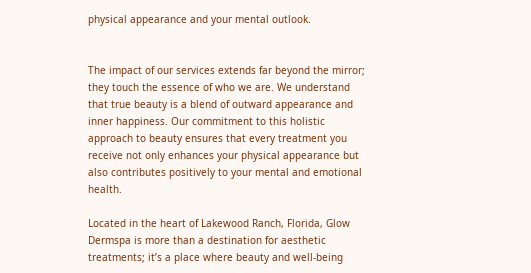physical appearance and your mental outlook.


The impact of our services extends far beyond the mirror; they touch the essence of who we are. We understand that true beauty is a blend of outward appearance and inner happiness. Our commitment to this holistic approach to beauty ensures that every treatment you receive not only enhances your physical appearance but also contributes positively to your mental and emotional health.

Located in the heart of Lakewood Ranch, Florida, Glow Dermspa is more than a destination for aesthetic treatments; it’s a place where beauty and well-being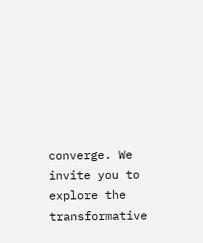converge. We invite you to explore the transformative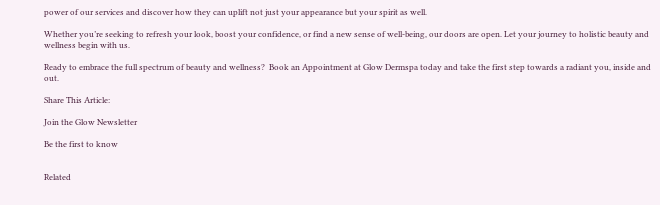power of our services and discover how they can uplift not just your appearance but your spirit as well.

Whether you’re seeking to refresh your look, boost your confidence, or find a new sense of well-being, our doors are open. Let your journey to holistic beauty and wellness begin with us.

Ready to embrace the full spectrum of beauty and wellness?  Book an Appointment at Glow Dermspa today and take the first step towards a radiant you, inside and out.

Share This Article:

Join the Glow Newsletter

Be the first to know


Related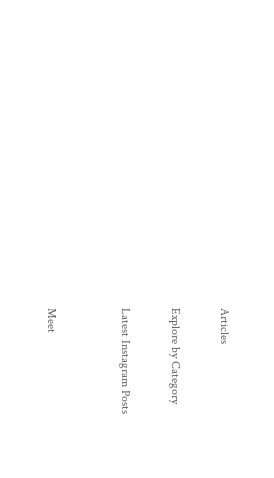Articles

Explore by Category

Latest Instagram Posts


Meet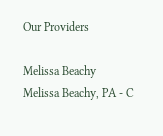Our Providers

Melissa Beachy
Melissa Beachy, PA - C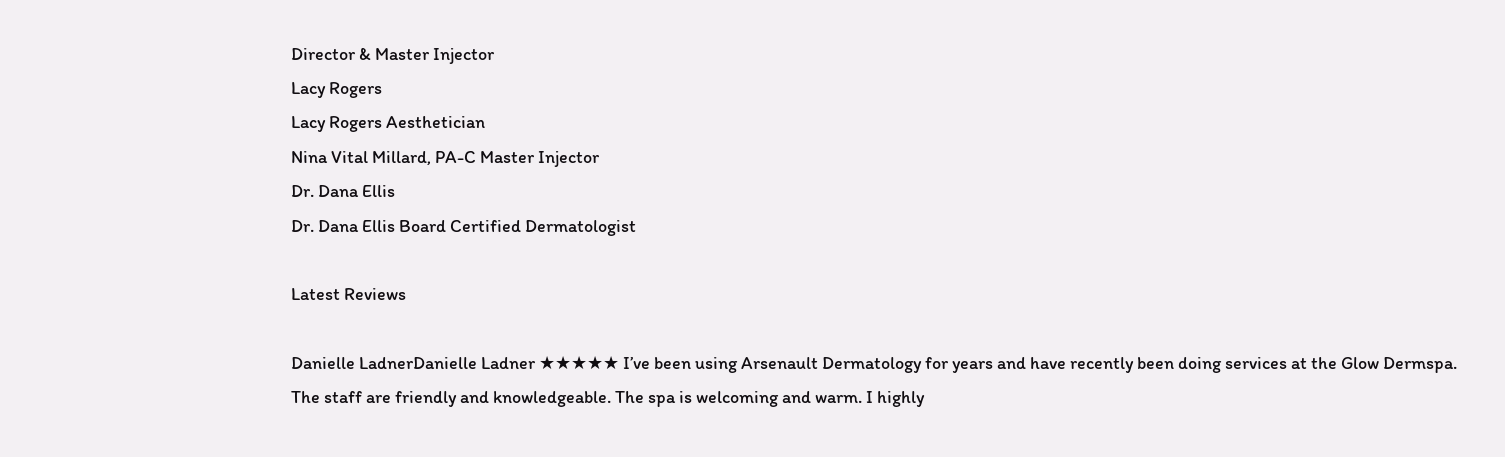Director & Master Injector
Lacy Rogers
Lacy Rogers Aesthetician
Nina Vital Millard, PA-C Master Injector
Dr. Dana Ellis
Dr. Dana Ellis Board Certified Dermatologist

Latest Reviews

Danielle LadnerDanielle Ladner ★★★★★ I’ve been using Arsenault Dermatology for years and have recently been doing services at the Glow Dermspa. The staff are friendly and knowledgeable. The spa is welcoming and warm. I highly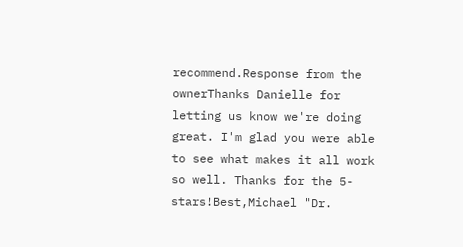recommend.Response from the ownerThanks Danielle for letting us know we're doing great. I'm glad you were able to see what makes it all work so well. Thanks for the 5-stars!Best,Michael "Dr.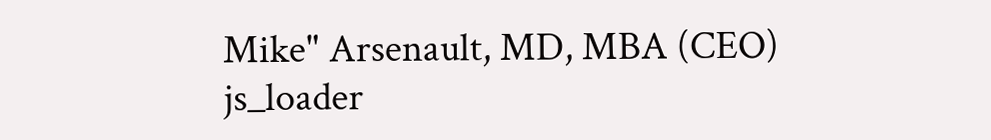Mike" Arsenault, MD, MBA (CEO) js_loader